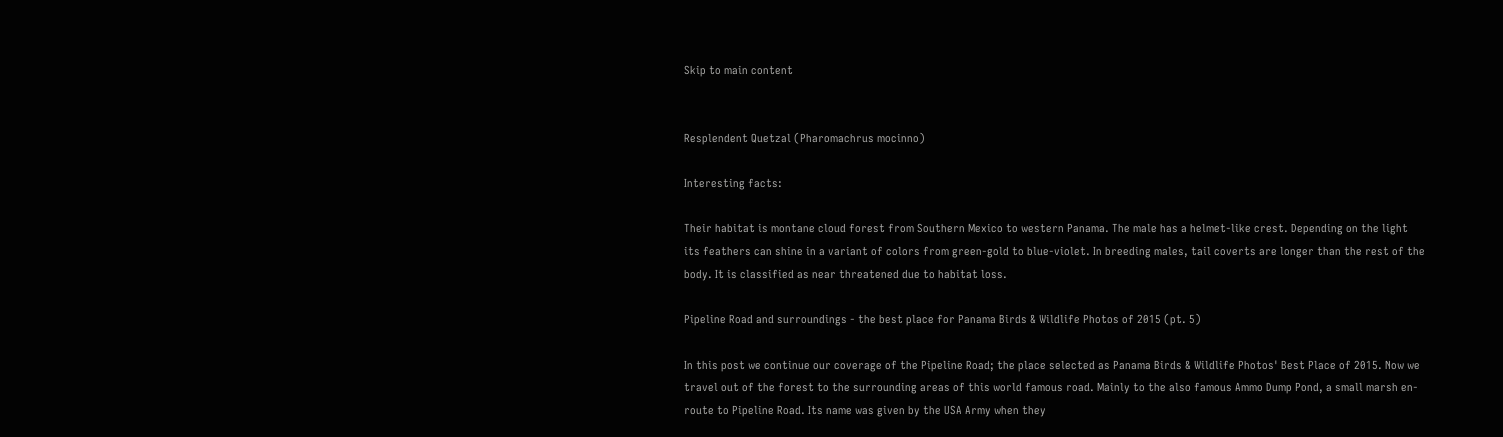Skip to main content


Resplendent Quetzal (Pharomachrus mocinno)

Interesting facts:

Their habitat is montane cloud forest from Southern Mexico to western Panama. The male has a helmet-like crest. Depending on the light its feathers can shine in a variant of colors from green-gold to blue-violet. In breeding males, tail coverts are longer than the rest of the body. It is classified as near threatened due to habitat loss.

Pipeline Road and surroundings - the best place for Panama Birds & Wildlife Photos of 2015 (pt. 5)

In this post we continue our coverage of the Pipeline Road; the place selected as Panama Birds & Wildlife Photos' Best Place of 2015. Now we travel out of the forest to the surrounding areas of this world famous road. Mainly to the also famous Ammo Dump Pond, a small marsh en-route to Pipeline Road. Its name was given by the USA Army when they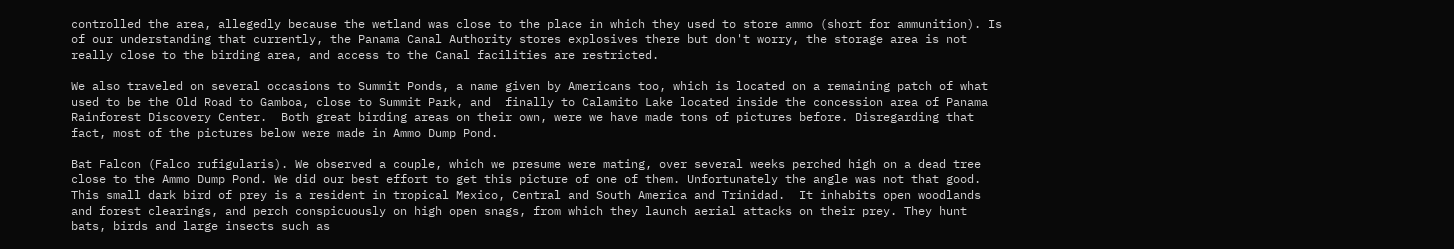controlled the area, allegedly because the wetland was close to the place in which they used to store ammo (short for ammunition). Is of our understanding that currently, the Panama Canal Authority stores explosives there but don't worry, the storage area is not really close to the birding area, and access to the Canal facilities are restricted.

We also traveled on several occasions to Summit Ponds, a name given by Americans too, which is located on a remaining patch of what used to be the Old Road to Gamboa, close to Summit Park, and  finally to Calamito Lake located inside the concession area of Panama Rainforest Discovery Center.  Both great birding areas on their own, were we have made tons of pictures before. Disregarding that fact, most of the pictures below were made in Ammo Dump Pond.

Bat Falcon (Falco rufigularis). We observed a couple, which we presume were mating, over several weeks perched high on a dead tree close to the Ammo Dump Pond. We did our best effort to get this picture of one of them. Unfortunately the angle was not that good. This small dark bird of prey is a resident in tropical Mexico, Central and South America and Trinidad.  It inhabits open woodlands and forest clearings, and perch conspicuously on high open snags, from which they launch aerial attacks on their prey. They hunt bats, birds and large insects such as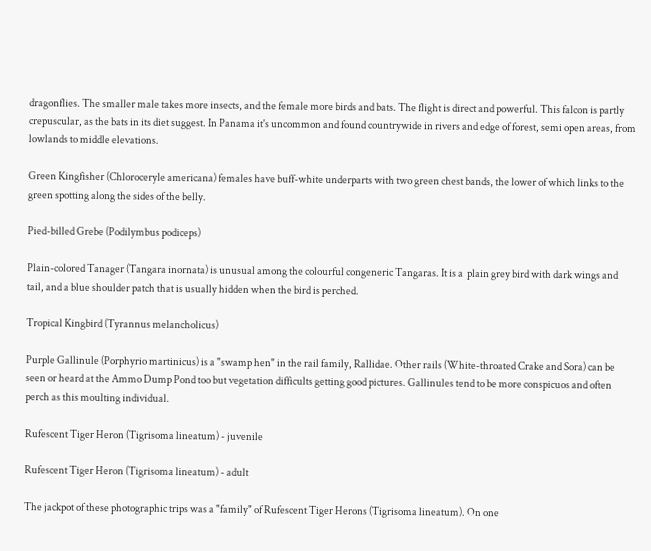dragonflies. The smaller male takes more insects, and the female more birds and bats. The flight is direct and powerful. This falcon is partly crepuscular, as the bats in its diet suggest. In Panama it's uncommon and found countrywide in rivers and edge of forest, semi open areas, from lowlands to middle elevations.

Green Kingfisher (Chloroceryle americana) females have buff-white underparts with two green chest bands, the lower of which links to the green spotting along the sides of the belly.

Pied-billed Grebe (Podilymbus podiceps)

Plain-colored Tanager (Tangara inornata) is unusual among the colourful congeneric Tangaras. It is a  plain grey bird with dark wings and tail, and a blue shoulder patch that is usually hidden when the bird is perched.

Tropical Kingbird (Tyrannus melancholicus)

Purple Gallinule (Porphyrio martinicus) is a "swamp hen" in the rail family, Rallidae. Other rails (White-throated Crake and Sora) can be seen or heard at the Ammo Dump Pond too but vegetation difficults getting good pictures. Gallinules tend to be more conspicuos and often perch as this moulting individual.

Rufescent Tiger Heron (Tigrisoma lineatum) - juvenile

Rufescent Tiger Heron (Tigrisoma lineatum) - adult

The jackpot of these photographic trips was a "family" of Rufescent Tiger Herons (Tigrisoma lineatum). On one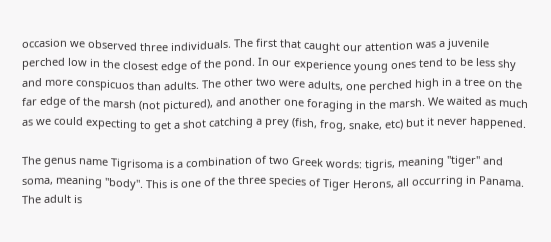occasion we observed three individuals. The first that caught our attention was a juvenile perched low in the closest edge of the pond. In our experience young ones tend to be less shy and more conspicuos than adults. The other two were adults, one perched high in a tree on the far edge of the marsh (not pictured), and another one foraging in the marsh. We waited as much as we could expecting to get a shot catching a prey (fish, frog, snake, etc) but it never happened.

The genus name Tigrisoma is a combination of two Greek words: tigris, meaning "tiger" and soma, meaning "body". This is one of the three species of Tiger Herons, all occurring in Panama. The adult is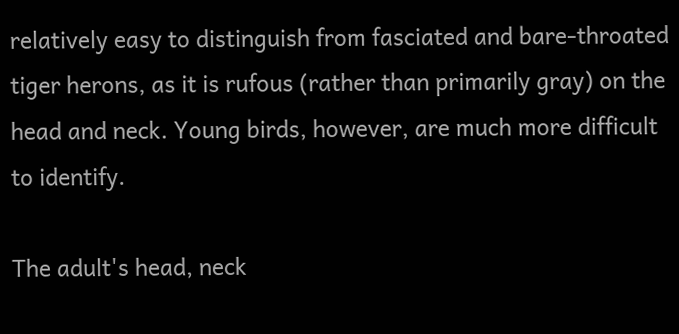relatively easy to distinguish from fasciated and bare-throated tiger herons, as it is rufous (rather than primarily gray) on the head and neck. Young birds, however, are much more difficult to identify.

The adult's head, neck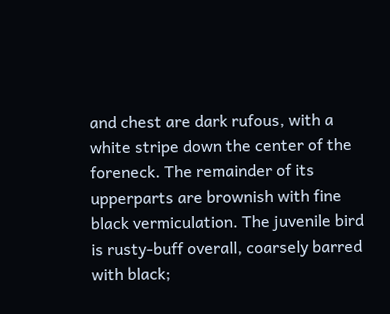and chest are dark rufous, with a white stripe down the center of the foreneck. The remainder of its upperparts are brownish with fine black vermiculation. The juvenile bird is rusty-buff overall, coarsely barred with black;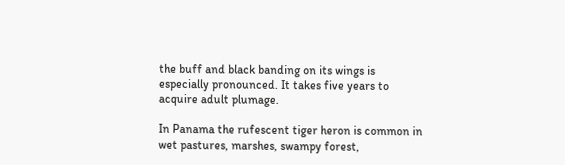the buff and black banding on its wings is especially pronounced. It takes five years to acquire adult plumage.

In Panama the rufescent tiger heron is common in wet pastures, marshes, swampy forest,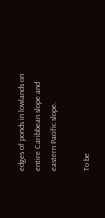edges of ponds in lowlands on entire Caribbean slope and eastern Pacific slope.

To be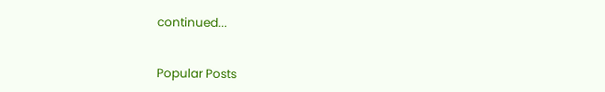continued...


Popular Posts